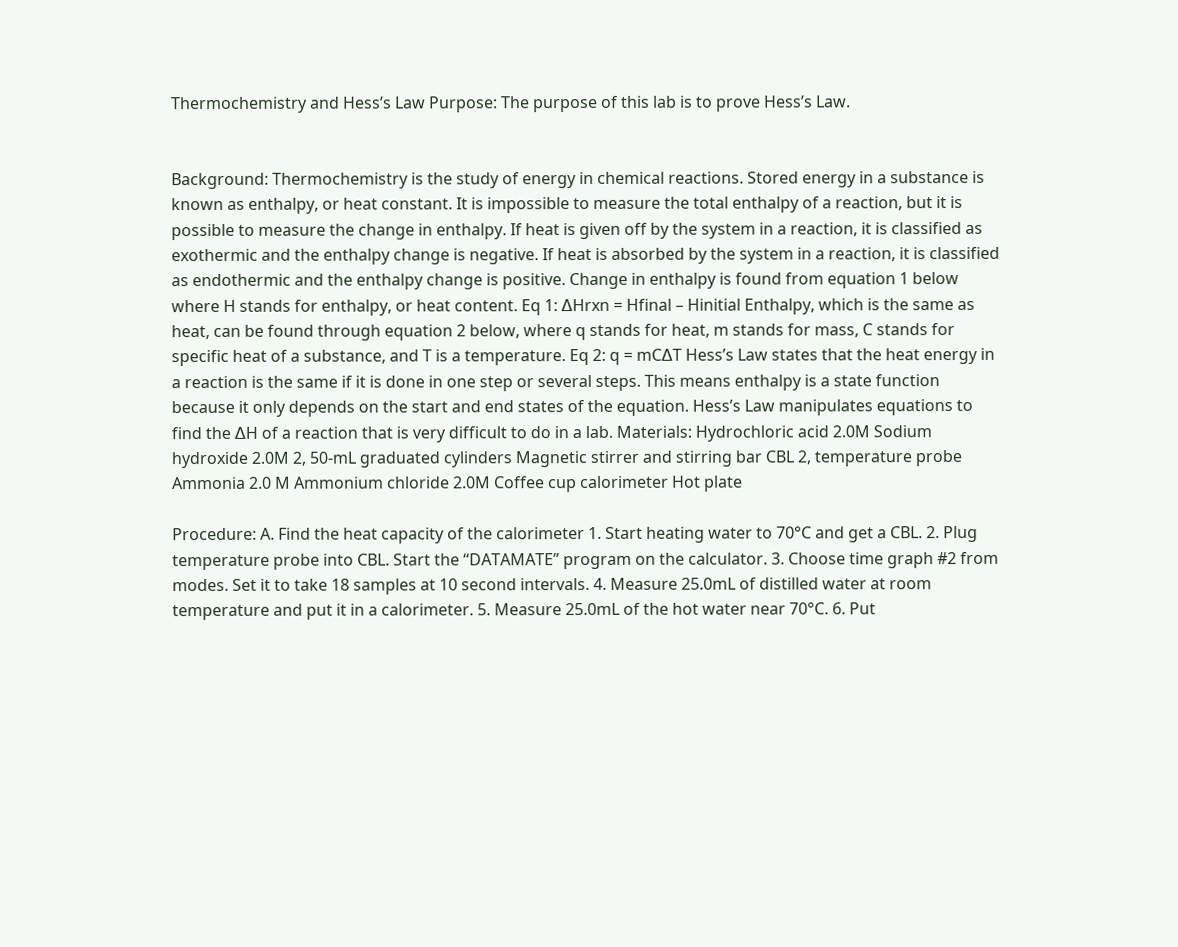Thermochemistry and Hess’s Law Purpose: The purpose of this lab is to prove Hess’s Law.


Background: Thermochemistry is the study of energy in chemical reactions. Stored energy in a substance is known as enthalpy, or heat constant. It is impossible to measure the total enthalpy of a reaction, but it is possible to measure the change in enthalpy. If heat is given off by the system in a reaction, it is classified as exothermic and the enthalpy change is negative. If heat is absorbed by the system in a reaction, it is classified as endothermic and the enthalpy change is positive. Change in enthalpy is found from equation 1 below where H stands for enthalpy, or heat content. Eq 1: ∆Hrxn = Hfinal – Hinitial Enthalpy, which is the same as heat, can be found through equation 2 below, where q stands for heat, m stands for mass, C stands for specific heat of a substance, and T is a temperature. Eq 2: q = mC∆T Hess’s Law states that the heat energy in a reaction is the same if it is done in one step or several steps. This means enthalpy is a state function because it only depends on the start and end states of the equation. Hess’s Law manipulates equations to find the ∆H of a reaction that is very difficult to do in a lab. Materials: Hydrochloric acid 2.0M Sodium hydroxide 2.0M 2, 50-mL graduated cylinders Magnetic stirrer and stirring bar CBL 2, temperature probe Ammonia 2.0 M Ammonium chloride 2.0M Coffee cup calorimeter Hot plate

Procedure: A. Find the heat capacity of the calorimeter 1. Start heating water to 70°C and get a CBL. 2. Plug temperature probe into CBL. Start the “DATAMATE” program on the calculator. 3. Choose time graph #2 from modes. Set it to take 18 samples at 10 second intervals. 4. Measure 25.0mL of distilled water at room temperature and put it in a calorimeter. 5. Measure 25.0mL of the hot water near 70°C. 6. Put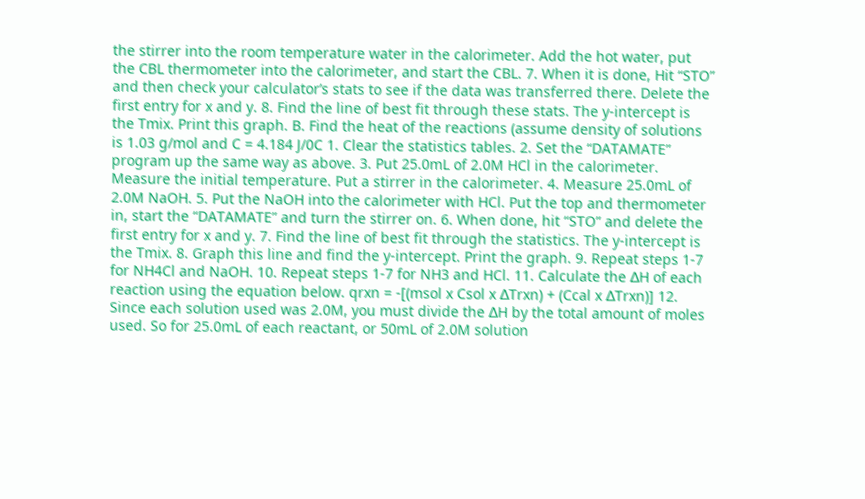the stirrer into the room temperature water in the calorimeter. Add the hot water, put the CBL thermometer into the calorimeter, and start the CBL. 7. When it is done, Hit “STO” and then check your calculator’s stats to see if the data was transferred there. Delete the first entry for x and y. 8. Find the line of best fit through these stats. The y-intercept is the Tmix. Print this graph. B. Find the heat of the reactions (assume density of solutions is 1.03 g/mol and C = 4.184 J/0C 1. Clear the statistics tables. 2. Set the “DATAMATE” program up the same way as above. 3. Put 25.0mL of 2.0M HCl in the calorimeter. Measure the initial temperature. Put a stirrer in the calorimeter. 4. Measure 25.0mL of 2.0M NaOH. 5. Put the NaOH into the calorimeter with HCl. Put the top and thermometer in, start the “DATAMATE” and turn the stirrer on. 6. When done, hit “STO” and delete the first entry for x and y. 7. Find the line of best fit through the statistics. The y-intercept is the Tmix. 8. Graph this line and find the y-intercept. Print the graph. 9. Repeat steps 1-7 for NH4Cl and NaOH. 10. Repeat steps 1-7 for NH3 and HCl. 11. Calculate the ∆H of each reaction using the equation below. qrxn = -[(msol x Csol x ∆Trxn) + (Ccal x ∆Trxn)] 12. Since each solution used was 2.0M, you must divide the ∆H by the total amount of moles used. So for 25.0mL of each reactant, or 50mL of 2.0M solution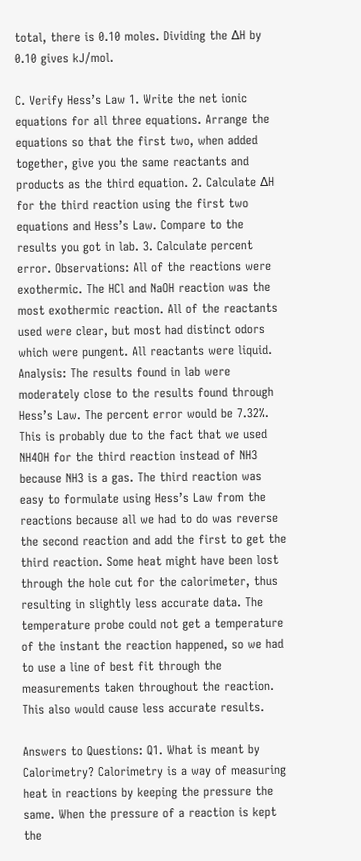total, there is 0.10 moles. Dividing the ∆H by 0.10 gives kJ/mol.

C. Verify Hess’s Law 1. Write the net ionic equations for all three equations. Arrange the equations so that the first two, when added together, give you the same reactants and products as the third equation. 2. Calculate ∆H for the third reaction using the first two equations and Hess’s Law. Compare to the results you got in lab. 3. Calculate percent error. Observations: All of the reactions were exothermic. The HCl and NaOH reaction was the most exothermic reaction. All of the reactants used were clear, but most had distinct odors which were pungent. All reactants were liquid. Analysis: The results found in lab were moderately close to the results found through Hess’s Law. The percent error would be 7.32%. This is probably due to the fact that we used NH4OH for the third reaction instead of NH3 because NH3 is a gas. The third reaction was easy to formulate using Hess’s Law from the reactions because all we had to do was reverse the second reaction and add the first to get the third reaction. Some heat might have been lost through the hole cut for the calorimeter, thus resulting in slightly less accurate data. The temperature probe could not get a temperature of the instant the reaction happened, so we had to use a line of best fit through the measurements taken throughout the reaction. This also would cause less accurate results.

Answers to Questions: Q1. What is meant by Calorimetry? Calorimetry is a way of measuring heat in reactions by keeping the pressure the same. When the pressure of a reaction is kept the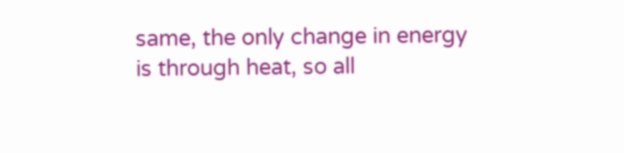same, the only change in energy is through heat, so all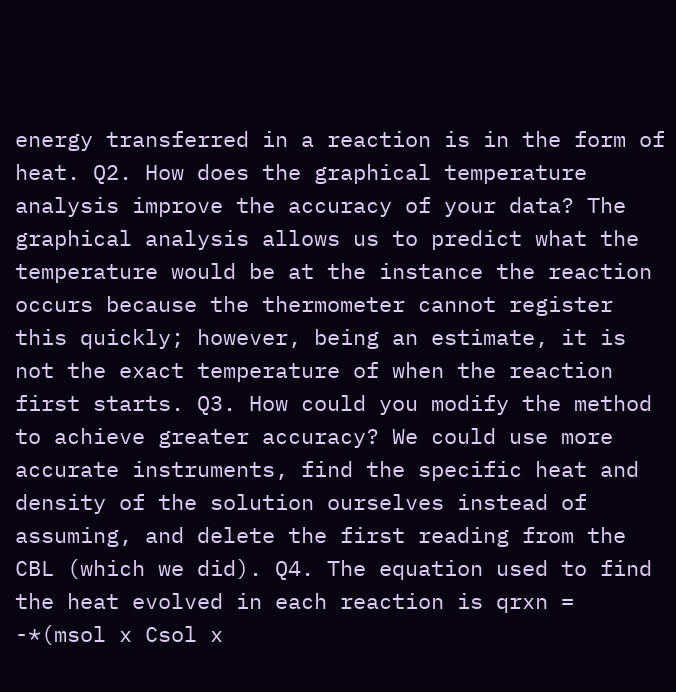energy transferred in a reaction is in the form of heat. Q2. How does the graphical temperature analysis improve the accuracy of your data? The graphical analysis allows us to predict what the temperature would be at the instance the reaction occurs because the thermometer cannot register this quickly; however, being an estimate, it is not the exact temperature of when the reaction first starts. Q3. How could you modify the method to achieve greater accuracy? We could use more accurate instruments, find the specific heat and density of the solution ourselves instead of assuming, and delete the first reading from the CBL (which we did). Q4. The equation used to find the heat evolved in each reaction is qrxn = -*(msol x Csol x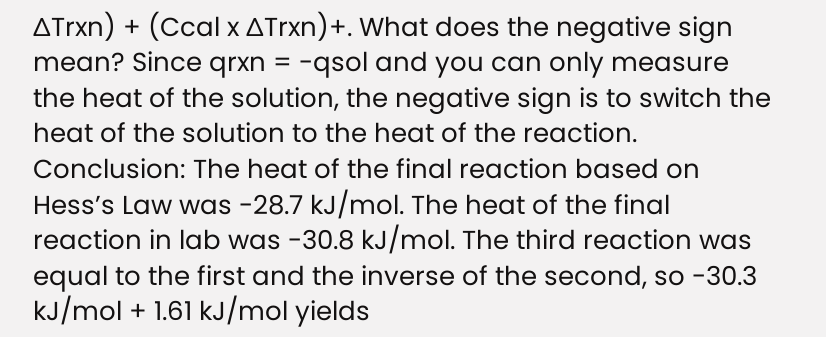∆Trxn) + (Ccal x ∆Trxn)+. What does the negative sign mean? Since qrxn = -qsol and you can only measure the heat of the solution, the negative sign is to switch the heat of the solution to the heat of the reaction. Conclusion: The heat of the final reaction based on Hess’s Law was -28.7 kJ/mol. The heat of the final reaction in lab was -30.8 kJ/mol. The third reaction was equal to the first and the inverse of the second, so -30.3 kJ/mol + 1.61 kJ/mol yields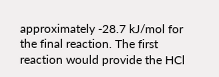approximately -28.7 kJ/mol for the final reaction. The first reaction would provide the HCl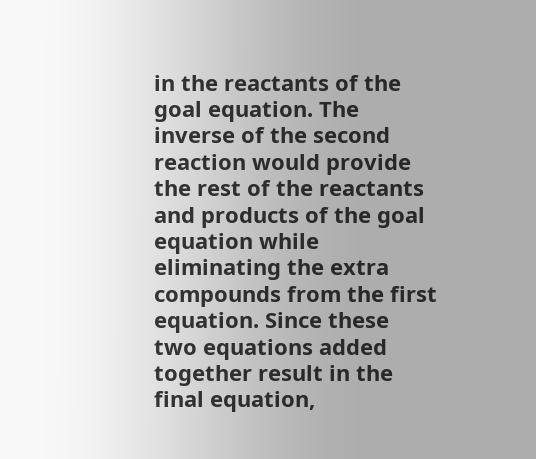in the reactants of the goal equation. The inverse of the second reaction would provide the rest of the reactants and products of the goal equation while eliminating the extra compounds from the first equation. Since these two equations added together result in the final equation,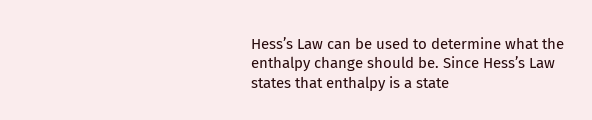Hess’s Law can be used to determine what the enthalpy change should be. Since Hess’s Law states that enthalpy is a state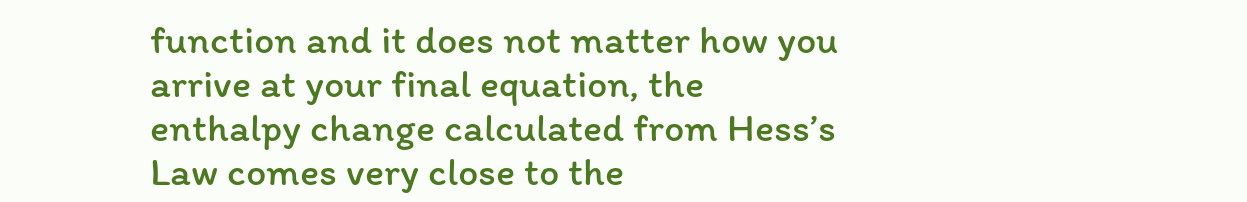function and it does not matter how you arrive at your final equation, the enthalpy change calculated from Hess’s Law comes very close to the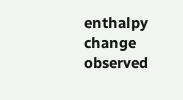enthalpy change observed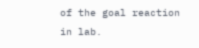of the goal reaction in lab.